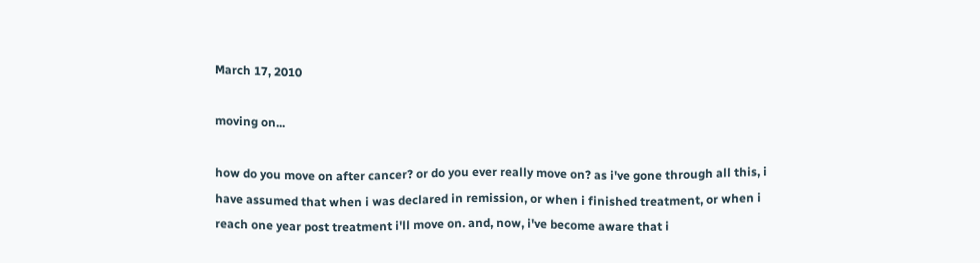March 17, 2010

moving on...

how do you move on after cancer? or do you ever really move on? as i've gone through all this, i have assumed that when i was declared in remission, or when i finished treatment, or when i reach one year post treatment i'll move on. and, now, i've become aware that i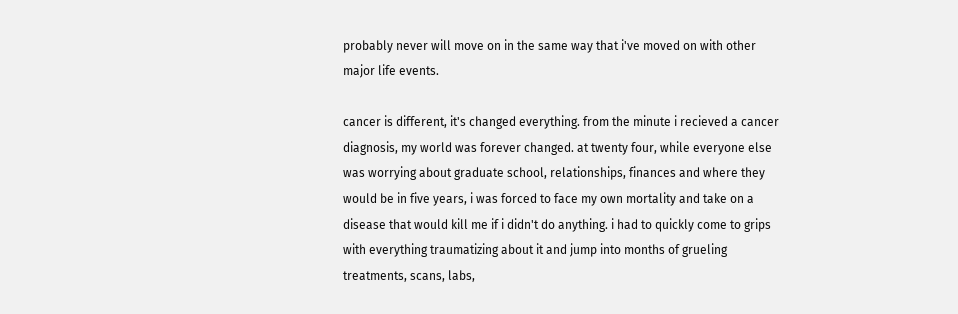probably never will move on in the same way that i've moved on with other major life events.

cancer is different, it's changed everything. from the minute i recieved a cancer diagnosis, my world was forever changed. at twenty four, while everyone else was worrying about graduate school, relationships, finances and where they would be in five years, i was forced to face my own mortality and take on a disease that would kill me if i didn't do anything. i had to quickly come to grips with everything traumatizing about it and jump into months of grueling treatments, scans, labs,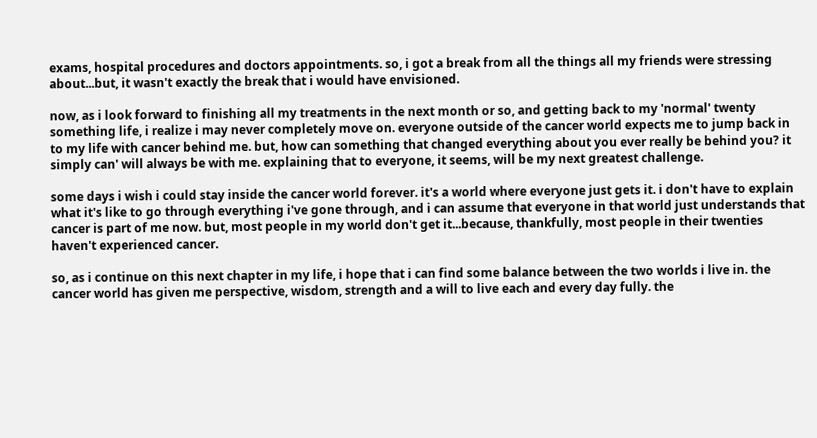exams, hospital procedures and doctors appointments. so, i got a break from all the things all my friends were stressing about...but, it wasn't exactly the break that i would have envisioned.

now, as i look forward to finishing all my treatments in the next month or so, and getting back to my 'normal' twenty something life, i realize i may never completely move on. everyone outside of the cancer world expects me to jump back in to my life with cancer behind me. but, how can something that changed everything about you ever really be behind you? it simply can' will always be with me. explaining that to everyone, it seems, will be my next greatest challenge.

some days i wish i could stay inside the cancer world forever. it's a world where everyone just gets it. i don't have to explain what it's like to go through everything i've gone through, and i can assume that everyone in that world just understands that cancer is part of me now. but, most people in my world don't get it...because, thankfully, most people in their twenties haven't experienced cancer.

so, as i continue on this next chapter in my life, i hope that i can find some balance between the two worlds i live in. the cancer world has given me perspective, wisdom, strength and a will to live each and every day fully. the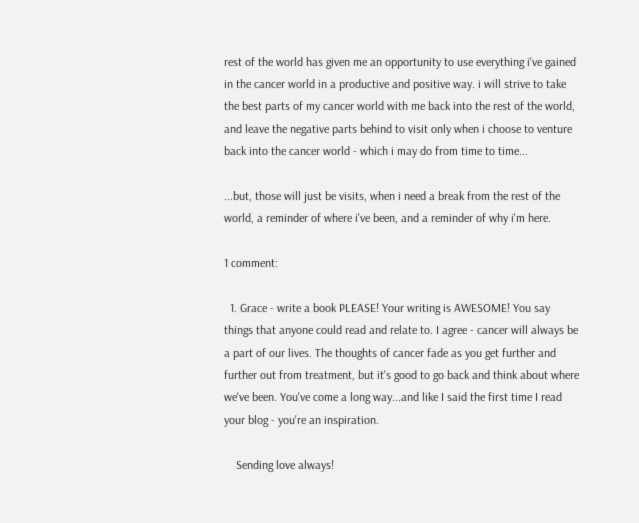rest of the world has given me an opportunity to use everything i've gained in the cancer world in a productive and positive way. i will strive to take the best parts of my cancer world with me back into the rest of the world, and leave the negative parts behind to visit only when i choose to venture back into the cancer world - which i may do from time to time...

...but, those will just be visits, when i need a break from the rest of the world, a reminder of where i've been, and a reminder of why i'm here.

1 comment:

  1. Grace - write a book PLEASE! Your writing is AWESOME! You say things that anyone could read and relate to. I agree - cancer will always be a part of our lives. The thoughts of cancer fade as you get further and further out from treatment, but it's good to go back and think about where we've been. You've come a long way...and like I said the first time I read your blog - you're an inspiration.

    Sending love always!